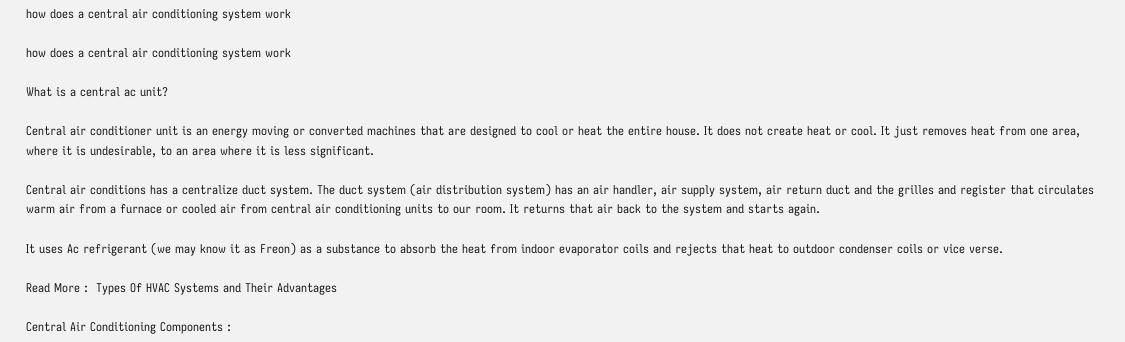how does a central air conditioning system work

how does a central air conditioning system work

What is a central ac unit?

Central air conditioner unit is an energy moving or converted machines that are designed to cool or heat the entire house. It does not create heat or cool. It just removes heat from one area, where it is undesirable, to an area where it is less significant.

Central air conditions has a centralize duct system. The duct system (air distribution system) has an air handler, air supply system, air return duct and the grilles and register that circulates warm air from a furnace or cooled air from central air conditioning units to our room. It returns that air back to the system and starts again.

It uses Ac refrigerant (we may know it as Freon) as a substance to absorb the heat from indoor evaporator coils and rejects that heat to outdoor condenser coils or vice verse.

Read More :  Types Of HVAC Systems and Their Advantages

Central Air Conditioning Components :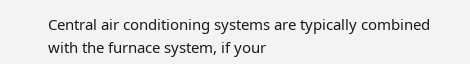Central air conditioning systems are typically combined with the furnace system, if your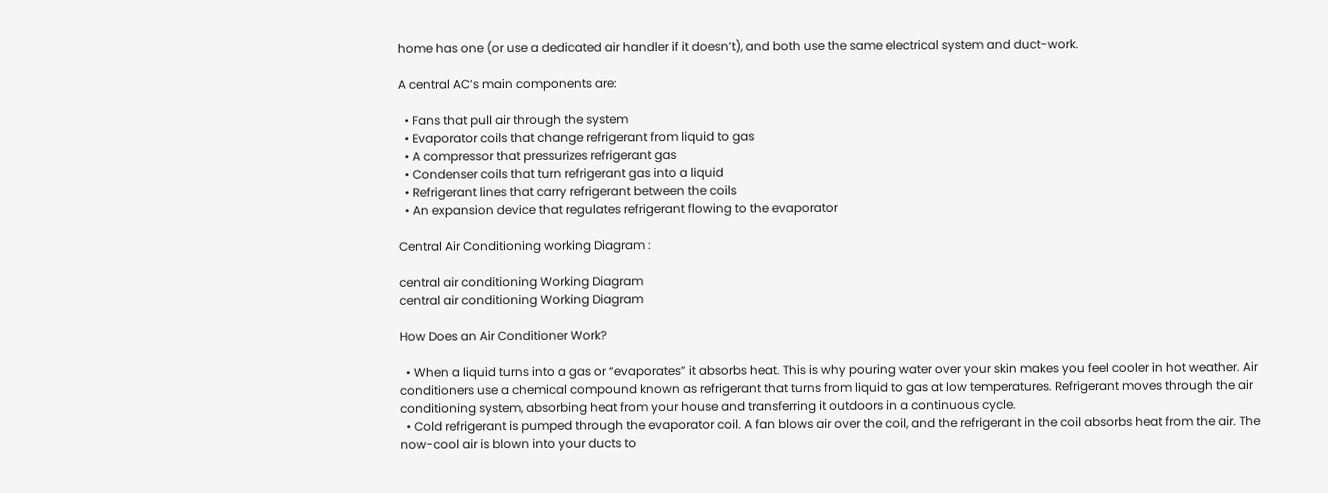home has one (or use a dedicated air handler if it doesn’t), and both use the same electrical system and duct-work.

A central AC’s main components are:

  • Fans that pull air through the system
  • Evaporator coils that change refrigerant from liquid to gas
  • A compressor that pressurizes refrigerant gas
  • Condenser coils that turn refrigerant gas into a liquid
  • Refrigerant lines that carry refrigerant between the coils
  • An expansion device that regulates refrigerant flowing to the evaporator

Central Air Conditioning working Diagram :

central air conditioning Working Diagram
central air conditioning Working Diagram

How Does an Air Conditioner Work?

  • When a liquid turns into a gas or “evaporates” it absorbs heat. This is why pouring water over your skin makes you feel cooler in hot weather. Air conditioners use a chemical compound known as refrigerant that turns from liquid to gas at low temperatures. Refrigerant moves through the air conditioning system, absorbing heat from your house and transferring it outdoors in a continuous cycle.
  • Cold refrigerant is pumped through the evaporator coil. A fan blows air over the coil, and the refrigerant in the coil absorbs heat from the air. The now-cool air is blown into your ducts to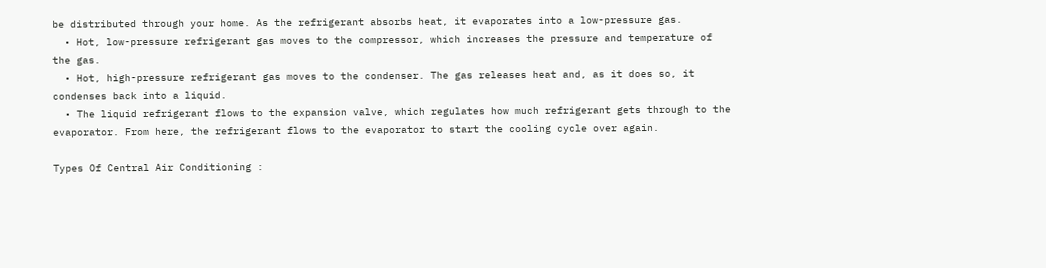be distributed through your home. As the refrigerant absorbs heat, it evaporates into a low-pressure gas.
  • Hot, low-pressure refrigerant gas moves to the compressor, which increases the pressure and temperature of the gas.
  • Hot, high-pressure refrigerant gas moves to the condenser. The gas releases heat and, as it does so, it condenses back into a liquid.
  • The liquid refrigerant flows to the expansion valve, which regulates how much refrigerant gets through to the evaporator. From here, the refrigerant flows to the evaporator to start the cooling cycle over again.

Types Of Central Air Conditioning :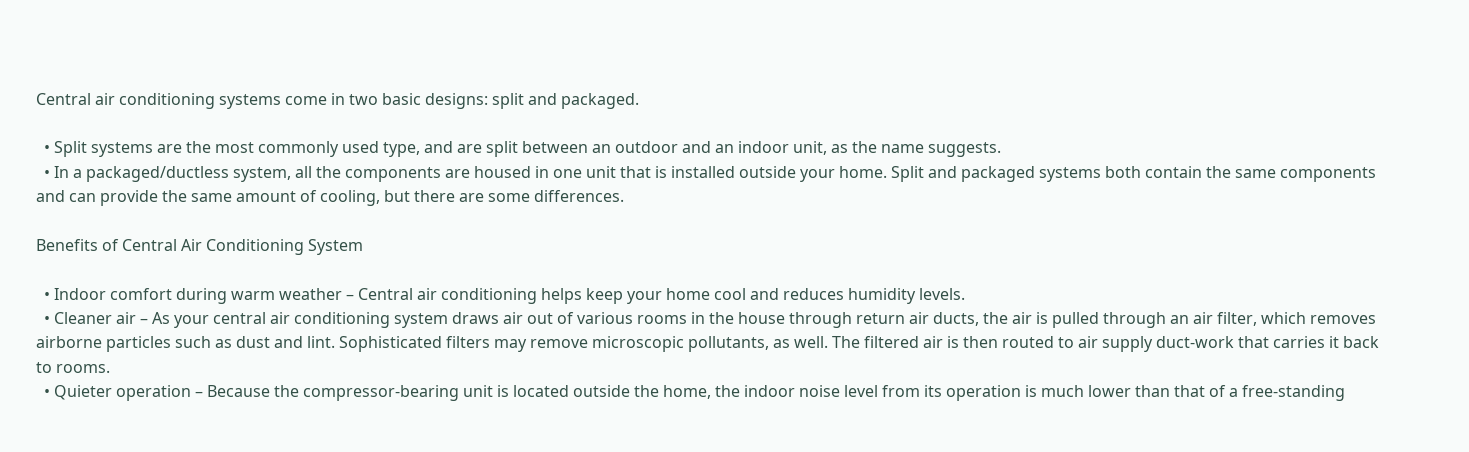Central air conditioning systems come in two basic designs: split and packaged.

  • Split systems are the most commonly used type, and are split between an outdoor and an indoor unit, as the name suggests.
  • In a packaged/ductless system, all the components are housed in one unit that is installed outside your home. Split and packaged systems both contain the same components and can provide the same amount of cooling, but there are some differences.

Benefits of Central Air Conditioning System

  • Indoor comfort during warm weather – Central air conditioning helps keep your home cool and reduces humidity levels.
  • Cleaner air – As your central air conditioning system draws air out of various rooms in the house through return air ducts, the air is pulled through an air filter, which removes airborne particles such as dust and lint. Sophisticated filters may remove microscopic pollutants, as well. The filtered air is then routed to air supply duct-work that carries it back to rooms.
  • Quieter operation – Because the compressor-bearing unit is located outside the home, the indoor noise level from its operation is much lower than that of a free-standing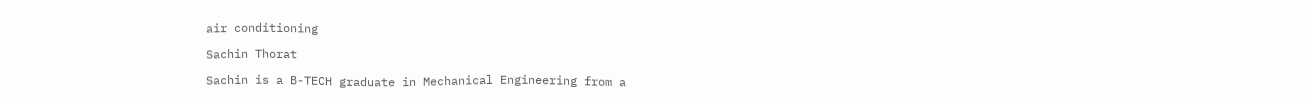air conditioning

Sachin Thorat

Sachin is a B-TECH graduate in Mechanical Engineering from a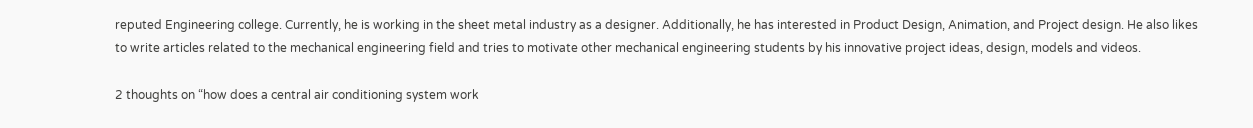reputed Engineering college. Currently, he is working in the sheet metal industry as a designer. Additionally, he has interested in Product Design, Animation, and Project design. He also likes to write articles related to the mechanical engineering field and tries to motivate other mechanical engineering students by his innovative project ideas, design, models and videos.

2 thoughts on “how does a central air conditioning system work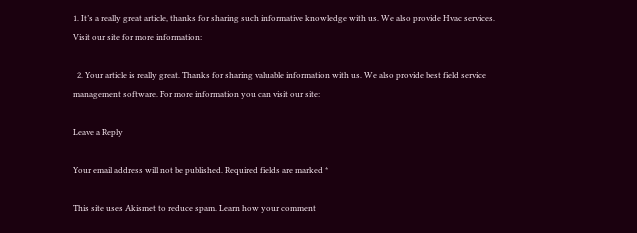1. It’s a really great article, thanks for sharing such informative knowledge with us. We also provide Hvac services. Visit our site for more information:

  2. Your article is really great. Thanks for sharing valuable information with us. We also provide best field service management software. For more information you can visit our site:

Leave a Reply

Your email address will not be published. Required fields are marked *

This site uses Akismet to reduce spam. Learn how your comment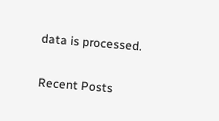data is processed.

Recent Posts